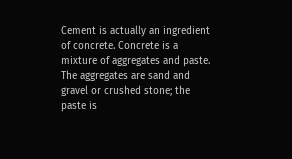Cement is actually an ingredient of concrete. Concrete is a mixture of aggregates and paste. The aggregates are sand and gravel or crushed stone; the paste is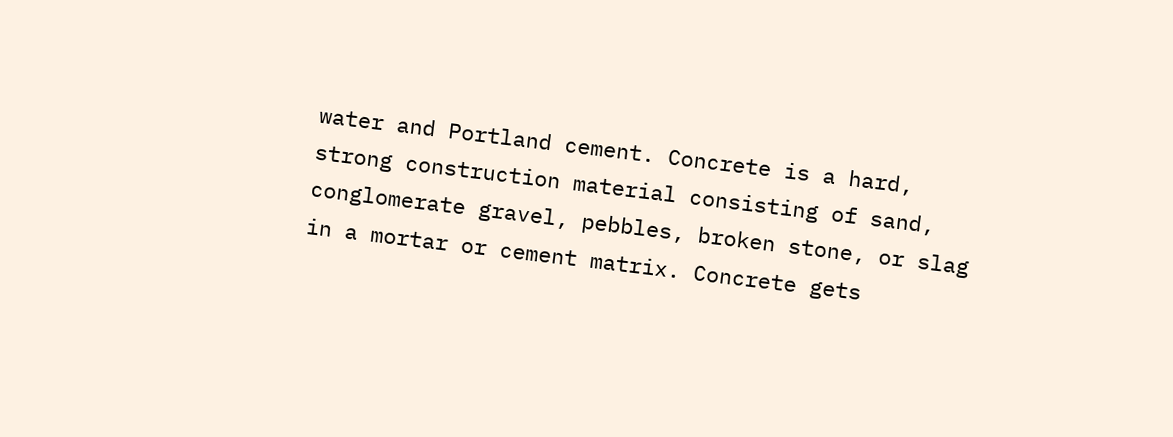water and Portland cement. Concrete is a hard, strong construction material consisting of sand, conglomerate gravel, pebbles, broken stone, or slag in a mortar or cement matrix. Concrete gets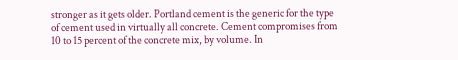stronger as it gets older. Portland cement is the generic for the type of cement used in virtually all concrete. Cement compromises from 10 to 15 percent of the concrete mix, by volume. In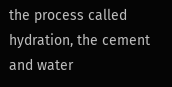the process called hydration, the cement and water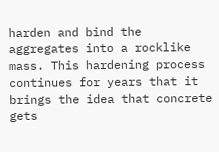harden and bind the aggregates into a rocklike mass. This hardening process continues for years that it brings the idea that concrete gets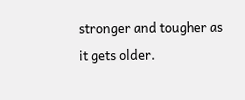stronger and tougher as it gets older.